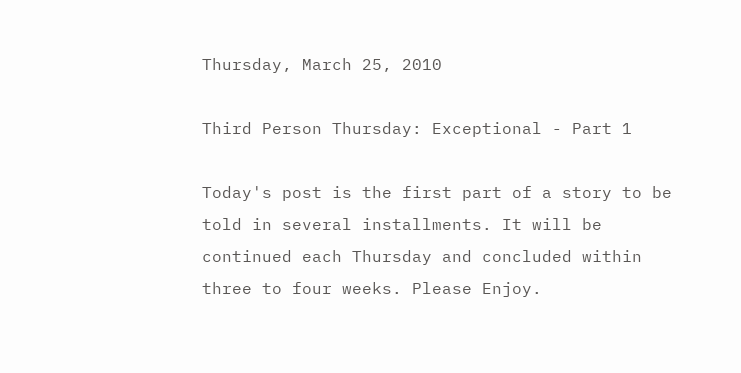Thursday, March 25, 2010

Third Person Thursday: Exceptional - Part 1

Today's post is the first part of a story to be told in several installments. It will be continued each Thursday and concluded within three to four weeks. Please Enjoy.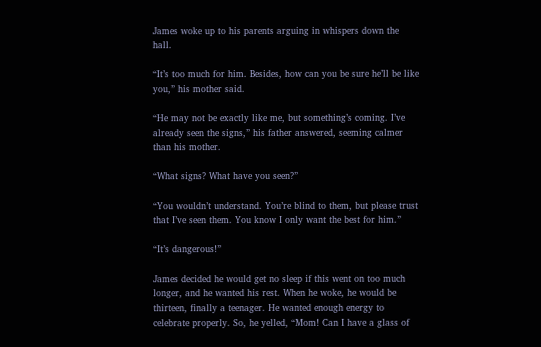James woke up to his parents arguing in whispers down the hall.

“It’s too much for him. Besides, how can you be sure he’ll be like you,” his mother said.

“He may not be exactly like me, but something’s coming. I’ve already seen the signs,” his father answered, seeming calmer than his mother.

“What signs? What have you seen?”

“You wouldn’t understand. You’re blind to them, but please trust that I’ve seen them. You know I only want the best for him.”

“It’s dangerous!”

James decided he would get no sleep if this went on too much longer, and he wanted his rest. When he woke, he would be thirteen, finally a teenager. He wanted enough energy to celebrate properly. So, he yelled, “Mom! Can I have a glass of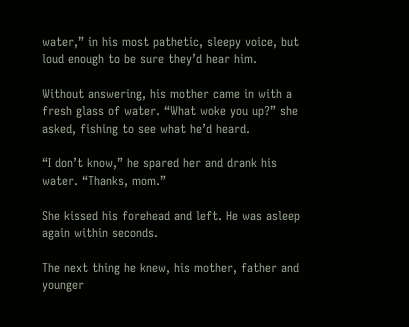water,” in his most pathetic, sleepy voice, but loud enough to be sure they’d hear him.

Without answering, his mother came in with a fresh glass of water. “What woke you up?” she asked, fishing to see what he’d heard.

“I don’t know,” he spared her and drank his water. “Thanks, mom.”

She kissed his forehead and left. He was asleep again within seconds.

The next thing he knew, his mother, father and younger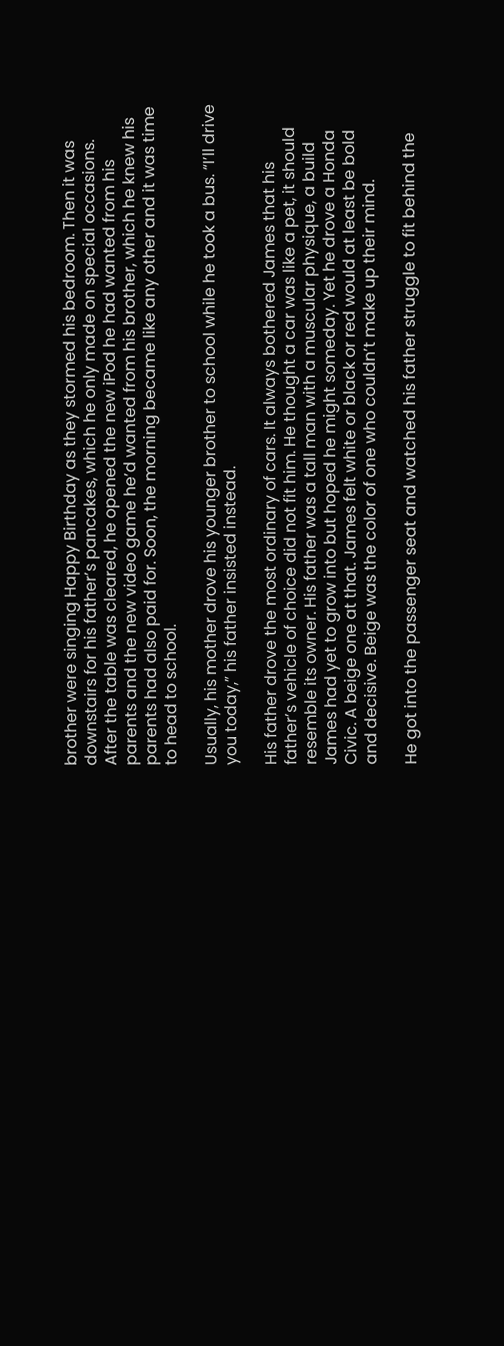brother were singing Happy Birthday as they stormed his bedroom. Then it was downstairs for his father’s pancakes, which he only made on special occasions. After the table was cleared, he opened the new iPod he had wanted from his parents and the new video game he’d wanted from his brother, which he knew his parents had also paid for. Soon, the morning became like any other and it was time to head to school.

Usually, his mother drove his younger brother to school while he took a bus. “I’ll drive you today,” his father insisted instead.

His father drove the most ordinary of cars. It always bothered James that his father’s vehicle of choice did not fit him. He thought a car was like a pet, it should resemble its owner. His father was a tall man with a muscular physique, a build James had yet to grow into but hoped he might someday. Yet he drove a Honda Civic. A beige one at that. James felt white or black or red would at least be bold and decisive. Beige was the color of one who couldn’t make up their mind.

He got into the passenger seat and watched his father struggle to fit behind the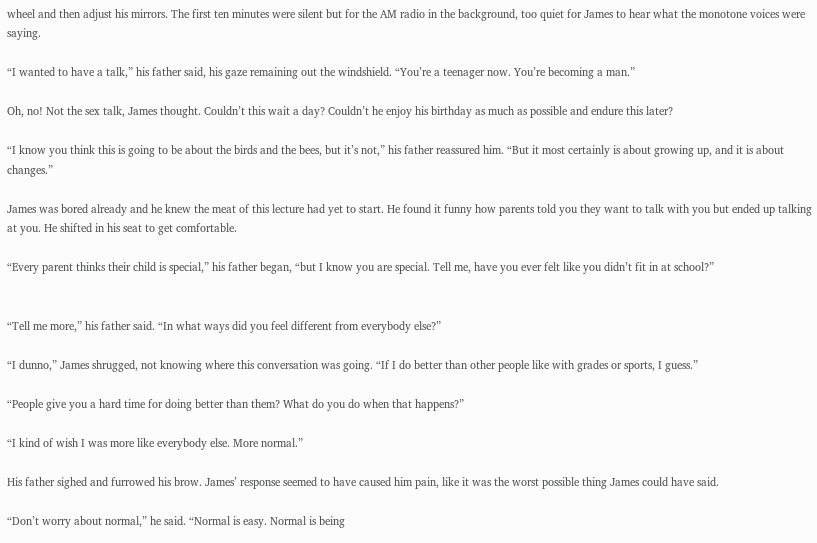wheel and then adjust his mirrors. The first ten minutes were silent but for the AM radio in the background, too quiet for James to hear what the monotone voices were saying.

“I wanted to have a talk,” his father said, his gaze remaining out the windshield. “You’re a teenager now. You’re becoming a man.”

Oh, no! Not the sex talk, James thought. Couldn’t this wait a day? Couldn’t he enjoy his birthday as much as possible and endure this later?

“I know you think this is going to be about the birds and the bees, but it’s not,” his father reassured him. “But it most certainly is about growing up, and it is about changes.”

James was bored already and he knew the meat of this lecture had yet to start. He found it funny how parents told you they want to talk with you but ended up talking at you. He shifted in his seat to get comfortable.

“Every parent thinks their child is special,” his father began, “but I know you are special. Tell me, have you ever felt like you didn’t fit in at school?”


“Tell me more,” his father said. “In what ways did you feel different from everybody else?”

“I dunno,” James shrugged, not knowing where this conversation was going. “If I do better than other people like with grades or sports, I guess.”

“People give you a hard time for doing better than them? What do you do when that happens?”

“I kind of wish I was more like everybody else. More normal.”

His father sighed and furrowed his brow. James’ response seemed to have caused him pain, like it was the worst possible thing James could have said.

“Don’t worry about normal,” he said. “Normal is easy. Normal is being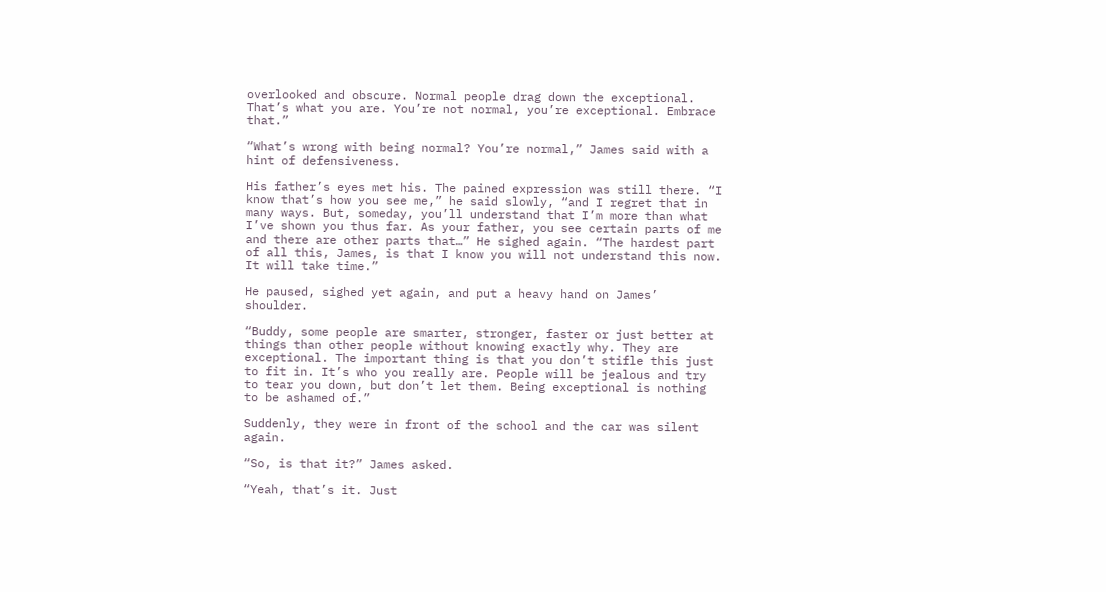overlooked and obscure. Normal people drag down the exceptional. That’s what you are. You’re not normal, you’re exceptional. Embrace that.”

“What’s wrong with being normal? You’re normal,” James said with a hint of defensiveness.

His father’s eyes met his. The pained expression was still there. “I know that’s how you see me,” he said slowly, “and I regret that in many ways. But, someday, you’ll understand that I’m more than what I’ve shown you thus far. As your father, you see certain parts of me and there are other parts that…” He sighed again. “The hardest part of all this, James, is that I know you will not understand this now. It will take time.”

He paused, sighed yet again, and put a heavy hand on James’ shoulder.

“Buddy, some people are smarter, stronger, faster or just better at things than other people without knowing exactly why. They are exceptional. The important thing is that you don’t stifle this just to fit in. It’s who you really are. People will be jealous and try to tear you down, but don’t let them. Being exceptional is nothing to be ashamed of.”

Suddenly, they were in front of the school and the car was silent again.

“So, is that it?” James asked.

“Yeah, that’s it. Just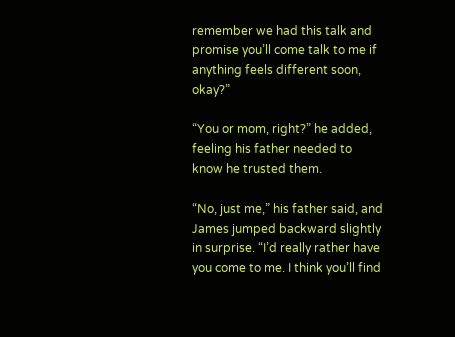remember we had this talk and promise you’ll come talk to me if anything feels different soon, okay?”

“You or mom, right?” he added, feeling his father needed to know he trusted them.

“No, just me,” his father said, and James jumped backward slightly in surprise. “I’d really rather have you come to me. I think you’ll find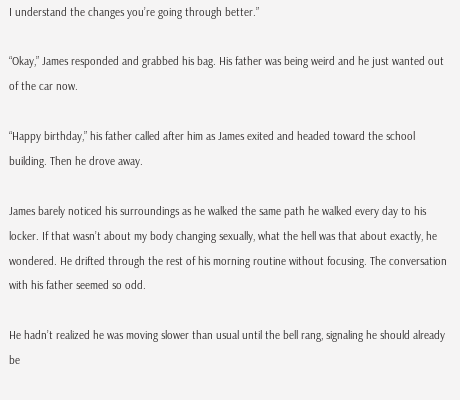I understand the changes you’re going through better.”

“Okay,” James responded and grabbed his bag. His father was being weird and he just wanted out of the car now.

“Happy birthday,” his father called after him as James exited and headed toward the school building. Then he drove away.

James barely noticed his surroundings as he walked the same path he walked every day to his locker. If that wasn’t about my body changing sexually, what the hell was that about exactly, he wondered. He drifted through the rest of his morning routine without focusing. The conversation with his father seemed so odd.

He hadn’t realized he was moving slower than usual until the bell rang, signaling he should already be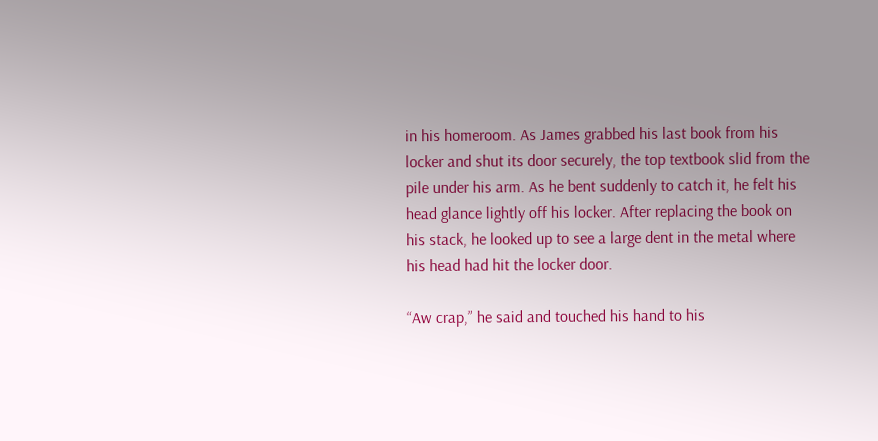in his homeroom. As James grabbed his last book from his locker and shut its door securely, the top textbook slid from the pile under his arm. As he bent suddenly to catch it, he felt his head glance lightly off his locker. After replacing the book on his stack, he looked up to see a large dent in the metal where his head had hit the locker door.

“Aw crap,” he said and touched his hand to his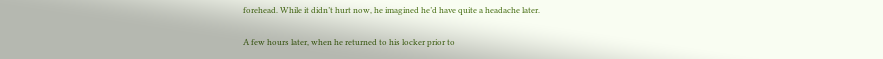forehead. While it didn’t hurt now, he imagined he’d have quite a headache later.

A few hours later, when he returned to his locker prior to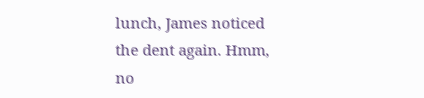lunch, James noticed the dent again. Hmm, no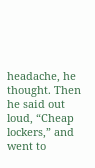headache, he thought. Then he said out loud, “Cheap lockers,” and went to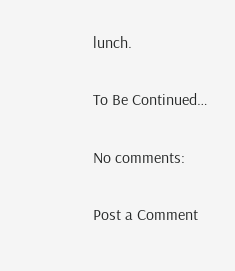lunch.

To Be Continued…

No comments:

Post a Comment